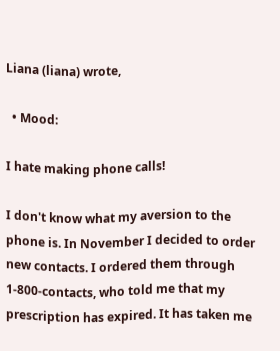Liana (liana) wrote,

  • Mood:

I hate making phone calls!

I don't know what my aversion to the phone is. In November I decided to order new contacts. I ordered them through 1-800-contacts, who told me that my prescription has expired. It has taken me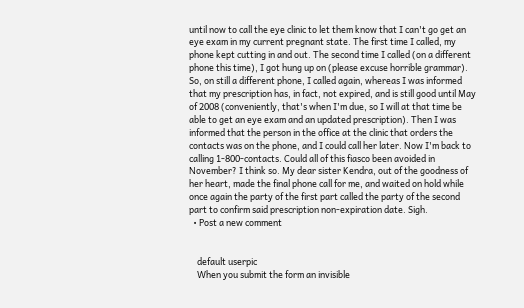until now to call the eye clinic to let them know that I can't go get an eye exam in my current pregnant state. The first time I called, my phone kept cutting in and out. The second time I called (on a different phone this time), I got hung up on (please excuse horrible grammar). So, on still a different phone, I called again, whereas I was informed that my prescription has, in fact, not expired, and is still good until May of 2008 (conveniently, that's when I'm due, so I will at that time be able to get an eye exam and an updated prescription). Then I was informed that the person in the office at the clinic that orders the contacts was on the phone, and I could call her later. Now I'm back to calling 1-800-contacts. Could all of this fiasco been avoided in November? I think so. My dear sister Kendra, out of the goodness of her heart, made the final phone call for me, and waited on hold while once again the party of the first part called the party of the second part to confirm said prescription non-expiration date. Sigh.
  • Post a new comment


    default userpic
    When you submit the form an invisible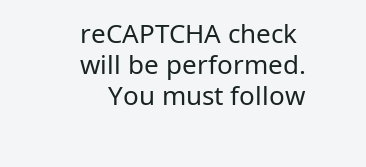reCAPTCHA check will be performed.
    You must follow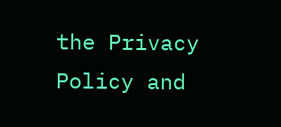the Privacy Policy and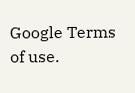Google Terms of use.